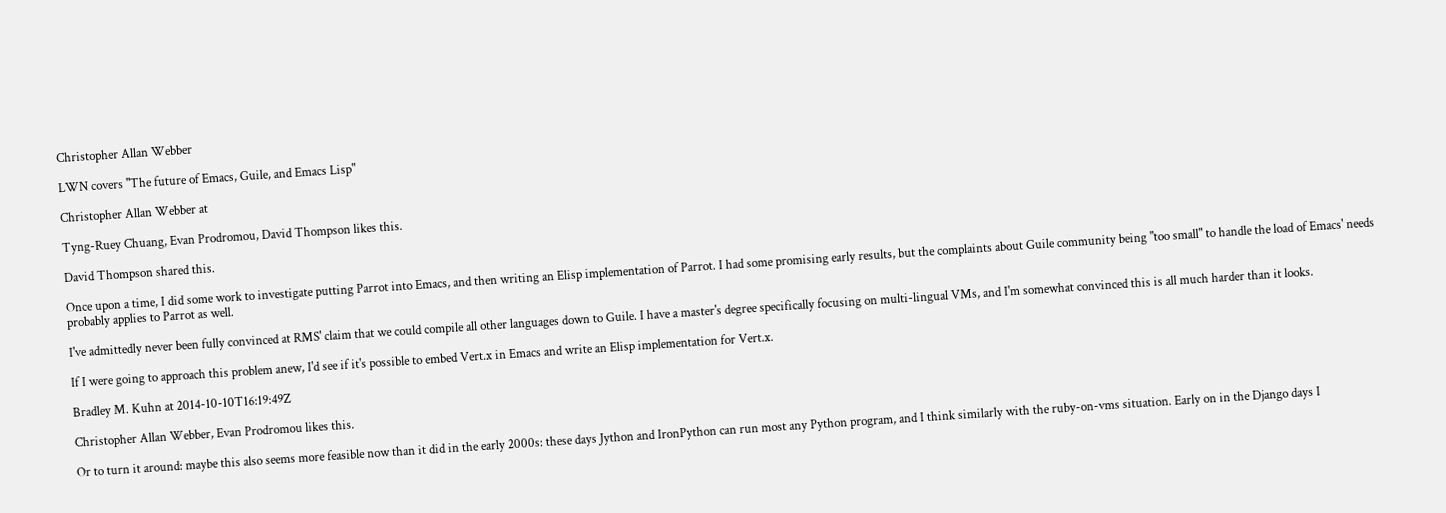Christopher Allan Webber

LWN covers "The future of Emacs, Guile, and Emacs Lisp"

Christopher Allan Webber at

Tyng-Ruey Chuang, Evan Prodromou, David Thompson likes this.

David Thompson shared this.

Once upon a time, I did some work to investigate putting Parrot into Emacs, and then writing an Elisp implementation of Parrot. I had some promising early results, but the complaints about Guile community being "too small" to handle the load of Emacs' needs probably applies to Parrot as well.

I've admittedly never been fully convinced at RMS' claim that we could compile all other languages down to Guile. I have a master's degree specifically focusing on multi-lingual VMs, and I'm somewhat convinced this is all much harder than it looks.

If I were going to approach this problem anew, I'd see if it's possible to embed Vert.x in Emacs and write an Elisp implementation for Vert.x.

Bradley M. Kuhn at 2014-10-10T16:19:49Z

Christopher Allan Webber, Evan Prodromou likes this.

Or to turn it around: maybe this also seems more feasible now than it did in the early 2000s: these days Jython and IronPython can run most any Python program, and I think similarly with the ruby-on-vms situation. Early on in the Django days I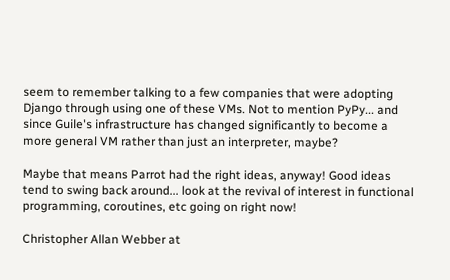seem to remember talking to a few companies that were adopting Django through using one of these VMs. Not to mention PyPy... and since Guile's infrastructure has changed significantly to become a more general VM rather than just an interpreter, maybe?

Maybe that means Parrot had the right ideas, anyway! Good ideas tend to swing back around... look at the revival of interest in functional programming, coroutines, etc going on right now!

Christopher Allan Webber at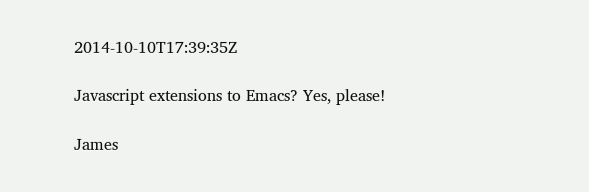2014-10-10T17:39:35Z

Javascript extensions to Emacs? Yes, please!

James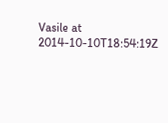Vasile at 2014-10-10T18:54:19Z